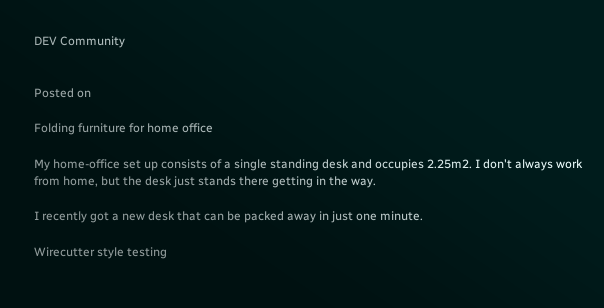DEV Community


Posted on

Folding furniture for home office

My home-office set up consists of a single standing desk and occupies 2.25m2. I don't always work from home, but the desk just stands there getting in the way.

I recently got a new desk that can be packed away in just one minute.

Wirecutter style testing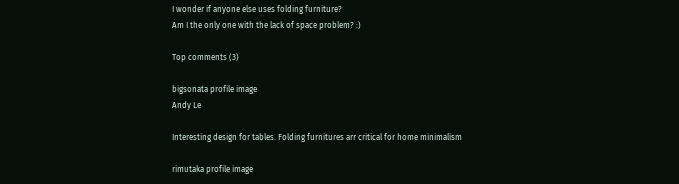I wonder if anyone else uses folding furniture?
Am I the only one with the lack of space problem? :)

Top comments (3)

bigsonata profile image
Andy Le

Interesting design for tables. Folding furnitures arr critical for home minimalism

rimutaka profile image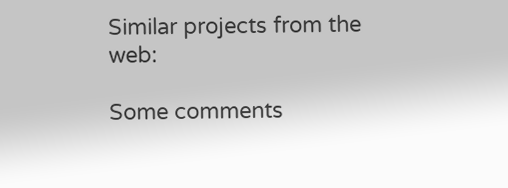Similar projects from the web:

Some comments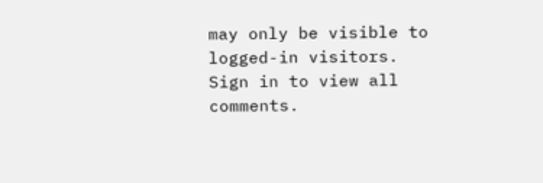may only be visible to logged-in visitors. Sign in to view all comments.